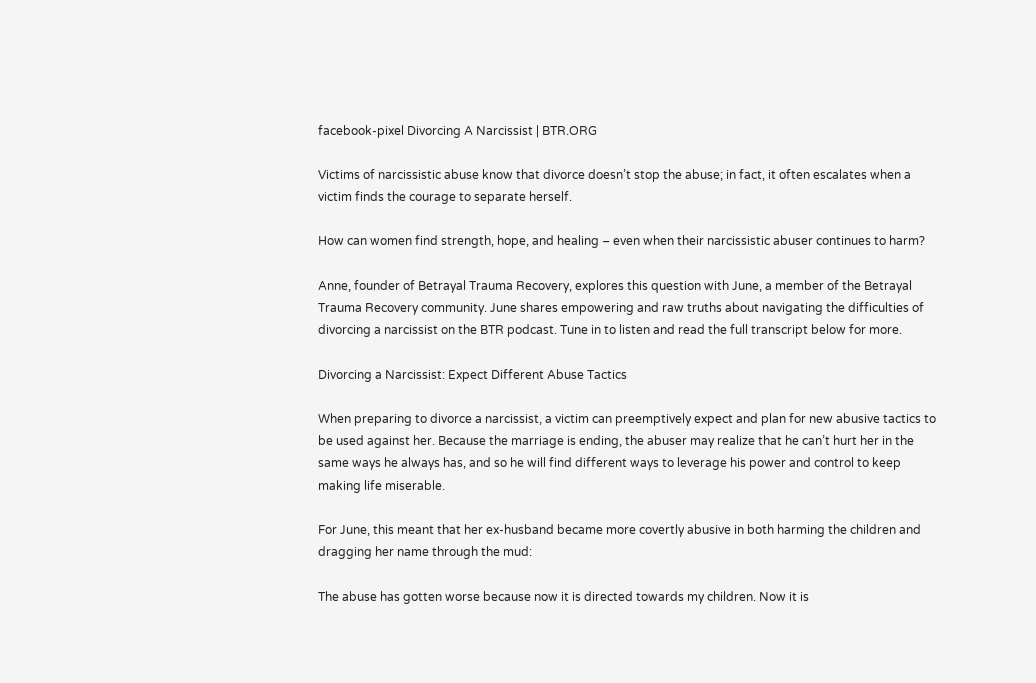facebook-pixel Divorcing A Narcissist | BTR.ORG

Victims of narcissistic abuse know that divorce doesn’t stop the abuse; in fact, it often escalates when a victim finds the courage to separate herself.

How can women find strength, hope, and healing – even when their narcissistic abuser continues to harm?

Anne, founder of Betrayal Trauma Recovery, explores this question with June, a member of the Betrayal Trauma Recovery community. June shares empowering and raw truths about navigating the difficulties of divorcing a narcissist on the BTR podcast. Tune in to listen and read the full transcript below for more.

Divorcing a Narcissist: Expect Different Abuse Tactics

When preparing to divorce a narcissist, a victim can preemptively expect and plan for new abusive tactics to be used against her. Because the marriage is ending, the abuser may realize that he can’t hurt her in the same ways he always has, and so he will find different ways to leverage his power and control to keep making life miserable.

For June, this meant that her ex-husband became more covertly abusive in both harming the children and dragging her name through the mud:

The abuse has gotten worse because now it is directed towards my children. Now it is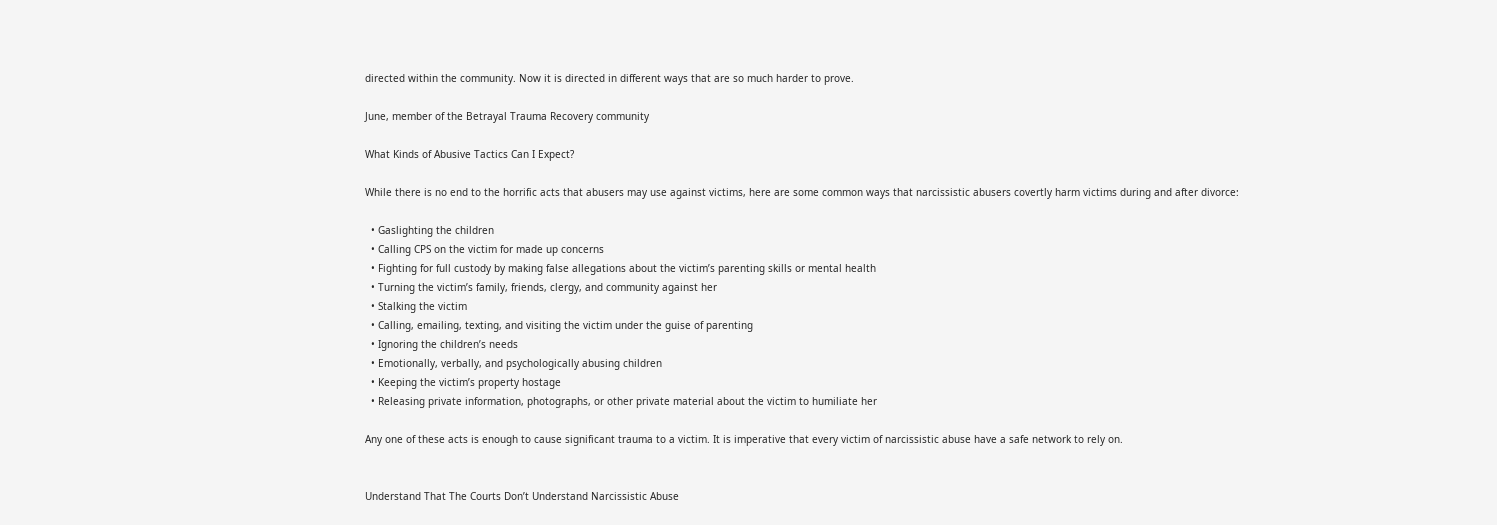directed within the community. Now it is directed in different ways that are so much harder to prove.

June, member of the Betrayal Trauma Recovery community

What Kinds of Abusive Tactics Can I Expect?

While there is no end to the horrific acts that abusers may use against victims, here are some common ways that narcissistic abusers covertly harm victims during and after divorce:

  • Gaslighting the children
  • Calling CPS on the victim for made up concerns
  • Fighting for full custody by making false allegations about the victim’s parenting skills or mental health
  • Turning the victim’s family, friends, clergy, and community against her
  • Stalking the victim
  • Calling, emailing, texting, and visiting the victim under the guise of parenting
  • Ignoring the children’s needs
  • Emotionally, verbally, and psychologically abusing children
  • Keeping the victim’s property hostage
  • Releasing private information, photographs, or other private material about the victim to humiliate her

Any one of these acts is enough to cause significant trauma to a victim. It is imperative that every victim of narcissistic abuse have a safe network to rely on.


Understand That The Courts Don’t Understand Narcissistic Abuse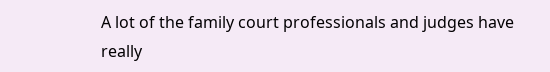A lot of the family court professionals and judges have really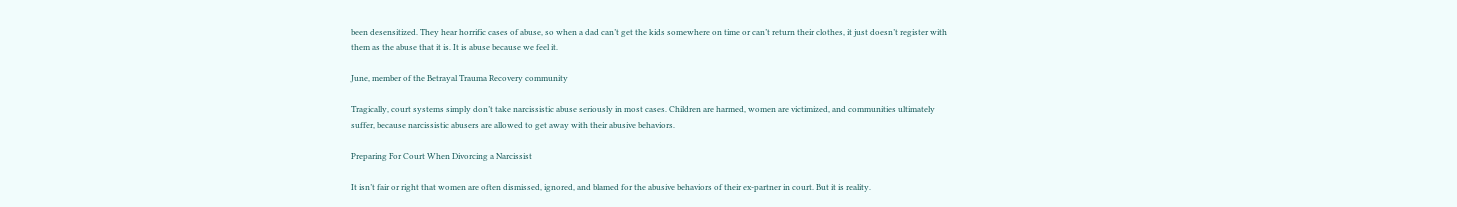been desensitized. They hear horrific cases of abuse, so when a dad can’t get the kids somewhere on time or can’t return their clothes, it just doesn’t register with them as the abuse that it is. It is abuse because we feel it.

June, member of the Betrayal Trauma Recovery community

Tragically, court systems simply don’t take narcissistic abuse seriously in most cases. Children are harmed, women are victimized, and communities ultimately suffer, because narcissistic abusers are allowed to get away with their abusive behaviors.

Preparing For Court When Divorcing a Narcissist

It isn’t fair or right that women are often dismissed, ignored, and blamed for the abusive behaviors of their ex-partner in court. But it is reality.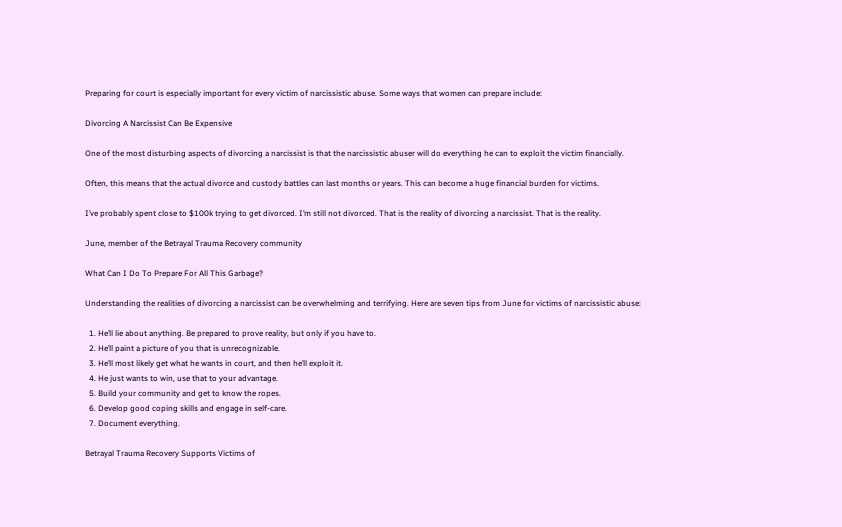Preparing for court is especially important for every victim of narcissistic abuse. Some ways that women can prepare include:

Divorcing A Narcissist Can Be Expensive

One of the most disturbing aspects of divorcing a narcissist is that the narcissistic abuser will do everything he can to exploit the victim financially.

Often, this means that the actual divorce and custody battles can last months or years. This can become a huge financial burden for victims.

I’ve probably spent close to $100k trying to get divorced. I’m still not divorced. That is the reality of divorcing a narcissist. That is the reality.

June, member of the Betrayal Trauma Recovery community

What Can I Do To Prepare For All This Garbage?

Understanding the realities of divorcing a narcissist can be overwhelming and terrifying. Here are seven tips from June for victims of narcissistic abuse:

  1. He’ll lie about anything. Be prepared to prove reality, but only if you have to.
  2. He’ll paint a picture of you that is unrecognizable.
  3. He’ll most likely get what he wants in court, and then he’ll exploit it.
  4. He just wants to win, use that to your advantage.
  5. Build your community and get to know the ropes.
  6. Develop good coping skills and engage in self-care.
  7. Document everything.

Betrayal Trauma Recovery Supports Victims of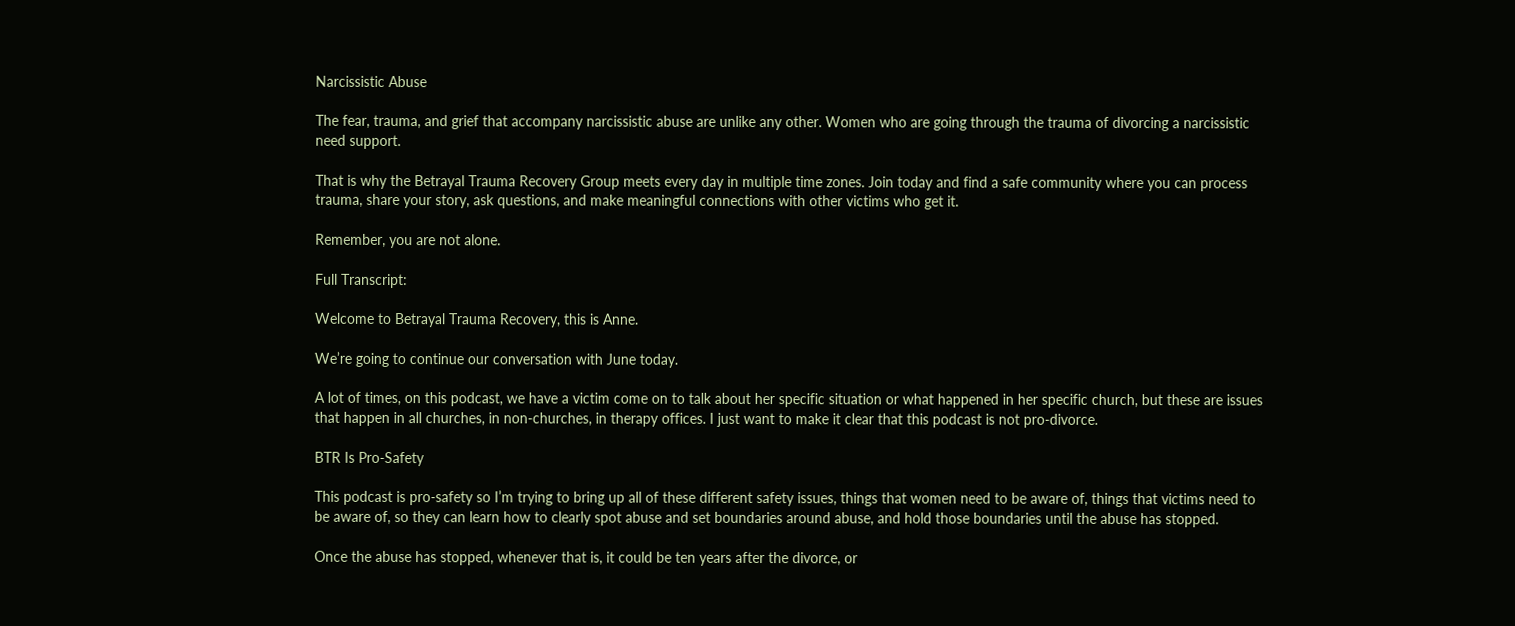Narcissistic Abuse

The fear, trauma, and grief that accompany narcissistic abuse are unlike any other. Women who are going through the trauma of divorcing a narcissistic need support.

That is why the Betrayal Trauma Recovery Group meets every day in multiple time zones. Join today and find a safe community where you can process trauma, share your story, ask questions, and make meaningful connections with other victims who get it.

Remember, you are not alone.

Full Transcript:

Welcome to Betrayal Trauma Recovery, this is Anne.

We’re going to continue our conversation with June today.

A lot of times, on this podcast, we have a victim come on to talk about her specific situation or what happened in her specific church, but these are issues that happen in all churches, in non-churches, in therapy offices. I just want to make it clear that this podcast is not pro-divorce.

BTR Is Pro-Safety

This podcast is pro-safety so I’m trying to bring up all of these different safety issues, things that women need to be aware of, things that victims need to be aware of, so they can learn how to clearly spot abuse and set boundaries around abuse, and hold those boundaries until the abuse has stopped.

Once the abuse has stopped, whenever that is, it could be ten years after the divorce, or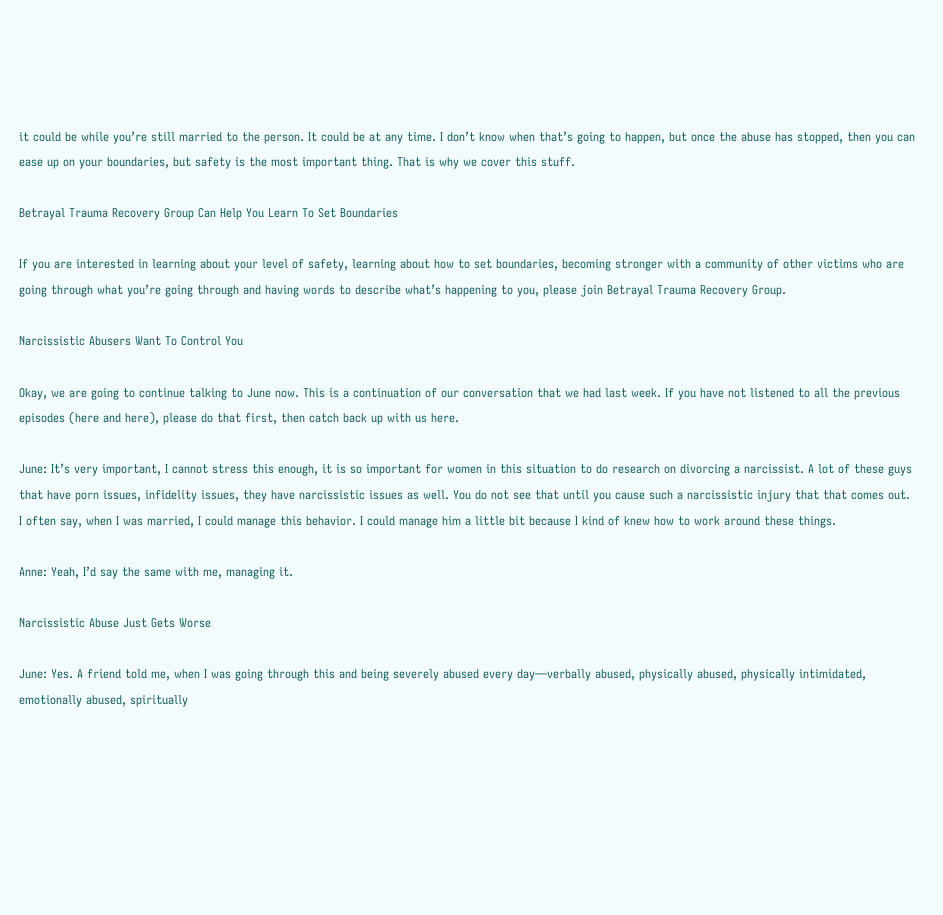it could be while you’re still married to the person. It could be at any time. I don’t know when that’s going to happen, but once the abuse has stopped, then you can ease up on your boundaries, but safety is the most important thing. That is why we cover this stuff.

Betrayal Trauma Recovery Group Can Help You Learn To Set Boundaries

If you are interested in learning about your level of safety, learning about how to set boundaries, becoming stronger with a community of other victims who are going through what you’re going through and having words to describe what’s happening to you, please join Betrayal Trauma Recovery Group.

Narcissistic Abusers Want To Control You

Okay, we are going to continue talking to June now. This is a continuation of our conversation that we had last week. If you have not listened to all the previous episodes (here and here), please do that first, then catch back up with us here.

June: It’s very important, I cannot stress this enough, it is so important for women in this situation to do research on divorcing a narcissist. A lot of these guys that have porn issues, infidelity issues, they have narcissistic issues as well. You do not see that until you cause such a narcissistic injury that that comes out. I often say, when I was married, I could manage this behavior. I could manage him a little bit because I kind of knew how to work around these things.

Anne: Yeah, I’d say the same with me, managing it.

Narcissistic Abuse Just Gets Worse

June: Yes. A friend told me, when I was going through this and being severely abused every day—verbally abused, physically abused, physically intimidated, emotionally abused, spiritually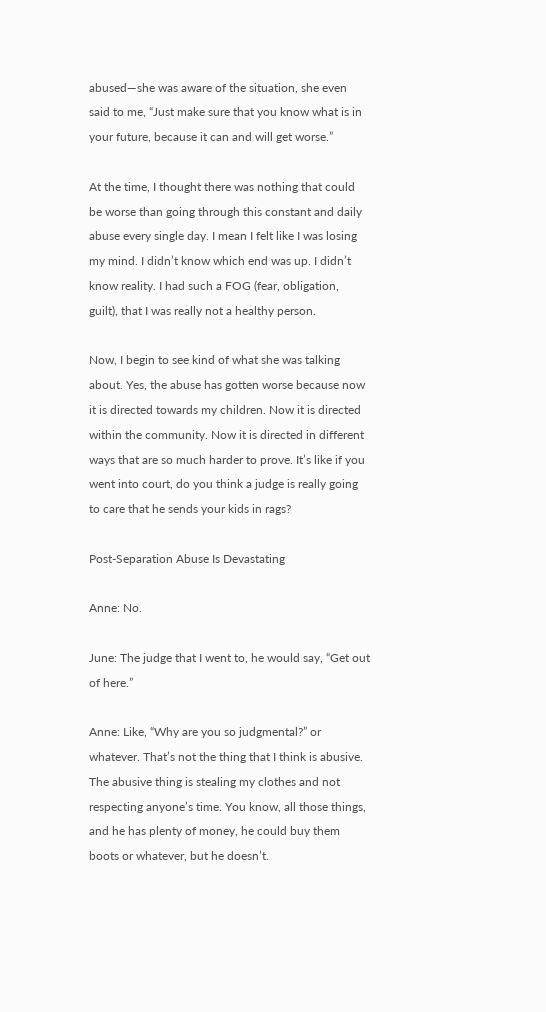abused—she was aware of the situation, she even said to me, “Just make sure that you know what is in your future, because it can and will get worse.”

At the time, I thought there was nothing that could be worse than going through this constant and daily abuse every single day. I mean I felt like I was losing my mind. I didn’t know which end was up. I didn’t know reality. I had such a FOG (fear, obligation, guilt), that I was really not a healthy person.

Now, I begin to see kind of what she was talking about. Yes, the abuse has gotten worse because now it is directed towards my children. Now it is directed within the community. Now it is directed in different ways that are so much harder to prove. It’s like if you went into court, do you think a judge is really going to care that he sends your kids in rags?

Post-Separation Abuse Is Devastating

Anne: No.

June: The judge that I went to, he would say, “Get out of here.”

Anne: Like, “Why are you so judgmental?” or whatever. That’s not the thing that I think is abusive. The abusive thing is stealing my clothes and not respecting anyone’s time. You know, all those things, and he has plenty of money, he could buy them boots or whatever, but he doesn’t.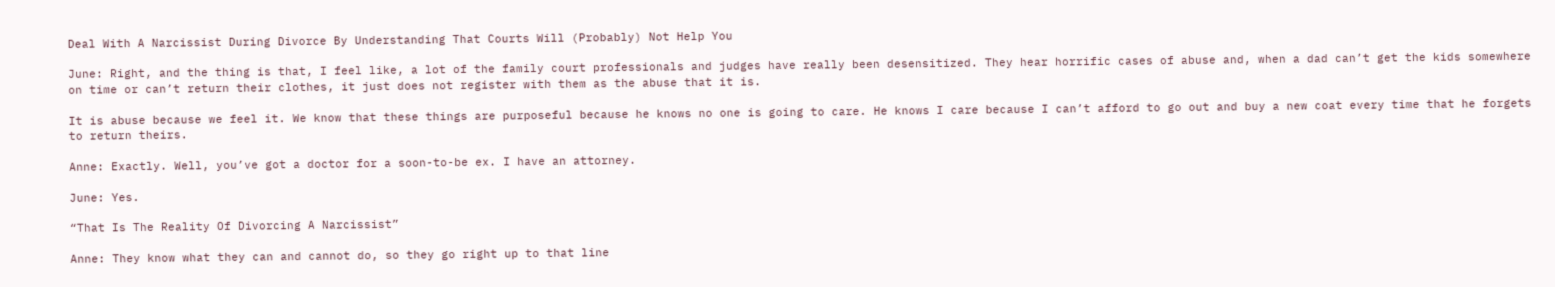Deal With A Narcissist During Divorce By Understanding That Courts Will (Probably) Not Help You

June: Right, and the thing is that, I feel like, a lot of the family court professionals and judges have really been desensitized. They hear horrific cases of abuse and, when a dad can’t get the kids somewhere on time or can’t return their clothes, it just does not register with them as the abuse that it is.

It is abuse because we feel it. We know that these things are purposeful because he knows no one is going to care. He knows I care because I can’t afford to go out and buy a new coat every time that he forgets to return theirs.

Anne: Exactly. Well, you’ve got a doctor for a soon-to-be ex. I have an attorney.

June: Yes.

“That Is The Reality Of Divorcing A Narcissist”

Anne: They know what they can and cannot do, so they go right up to that line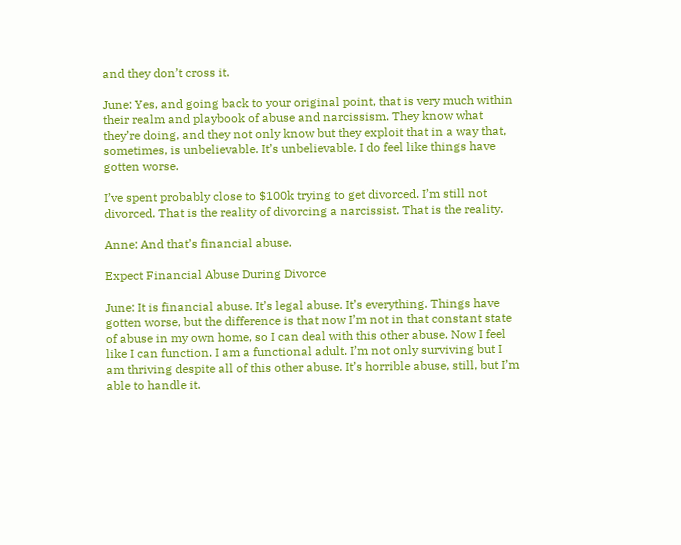and they don’t cross it.

June: Yes, and going back to your original point, that is very much within their realm and playbook of abuse and narcissism. They know what they’re doing, and they not only know but they exploit that in a way that, sometimes, is unbelievable. It’s unbelievable. I do feel like things have gotten worse.

I’ve spent probably close to $100k trying to get divorced. I’m still not divorced. That is the reality of divorcing a narcissist. That is the reality.

Anne: And that’s financial abuse.

Expect Financial Abuse During Divorce

June: It is financial abuse. It’s legal abuse. It’s everything. Things have gotten worse, but the difference is that now I’m not in that constant state of abuse in my own home, so I can deal with this other abuse. Now I feel like I can function. I am a functional adult. I’m not only surviving but I am thriving despite all of this other abuse. It’s horrible abuse, still, but I’m able to handle it.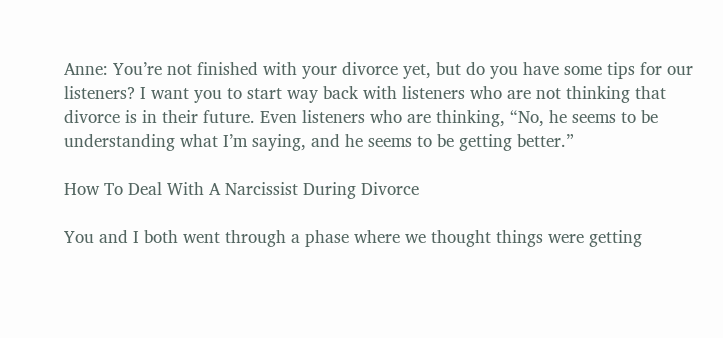Anne: You’re not finished with your divorce yet, but do you have some tips for our listeners? I want you to start way back with listeners who are not thinking that divorce is in their future. Even listeners who are thinking, “No, he seems to be understanding what I’m saying, and he seems to be getting better.”

How To Deal With A Narcissist During Divorce

You and I both went through a phase where we thought things were getting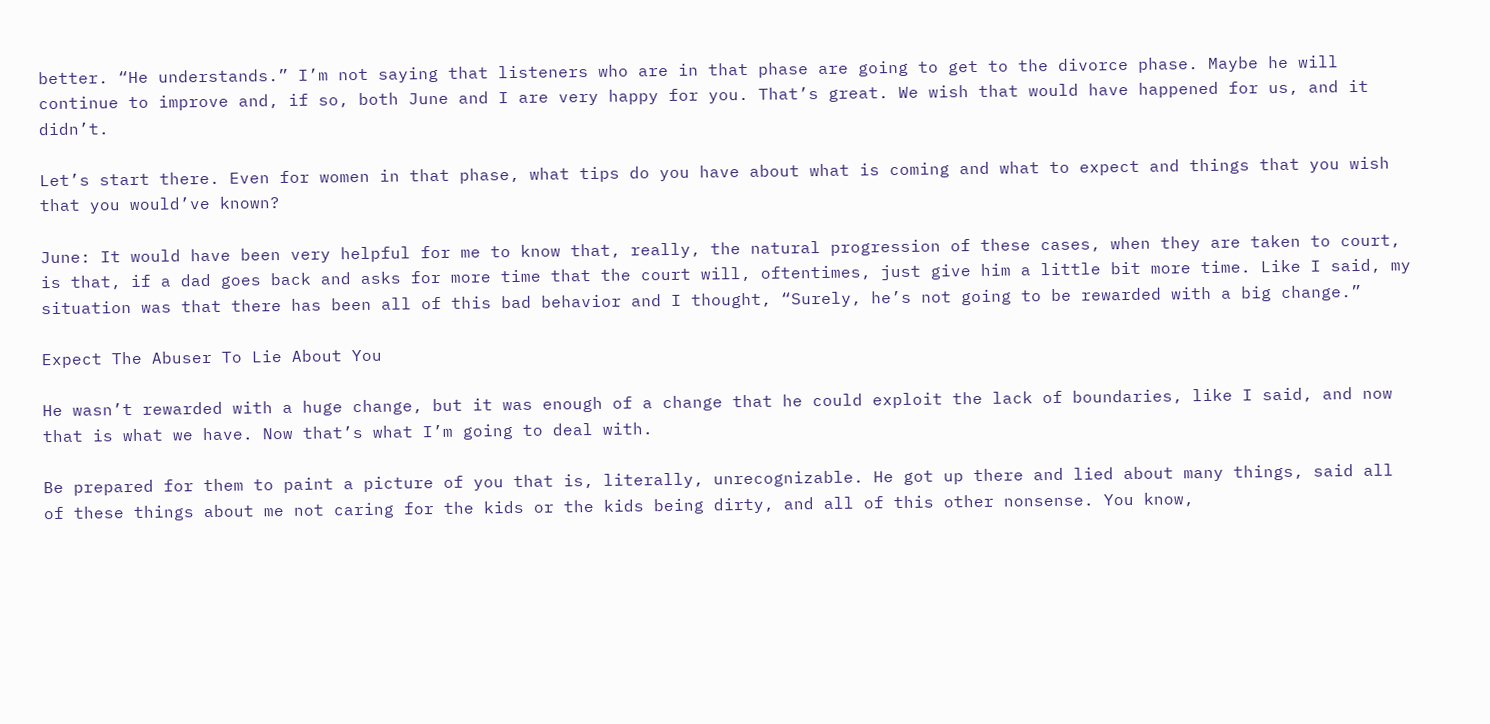better. “He understands.” I’m not saying that listeners who are in that phase are going to get to the divorce phase. Maybe he will continue to improve and, if so, both June and I are very happy for you. That’s great. We wish that would have happened for us, and it didn’t.

Let’s start there. Even for women in that phase, what tips do you have about what is coming and what to expect and things that you wish that you would’ve known?

June: It would have been very helpful for me to know that, really, the natural progression of these cases, when they are taken to court, is that, if a dad goes back and asks for more time that the court will, oftentimes, just give him a little bit more time. Like I said, my situation was that there has been all of this bad behavior and I thought, “Surely, he’s not going to be rewarded with a big change.”

Expect The Abuser To Lie About You

He wasn’t rewarded with a huge change, but it was enough of a change that he could exploit the lack of boundaries, like I said, and now that is what we have. Now that’s what I’m going to deal with.

Be prepared for them to paint a picture of you that is, literally, unrecognizable. He got up there and lied about many things, said all of these things about me not caring for the kids or the kids being dirty, and all of this other nonsense. You know,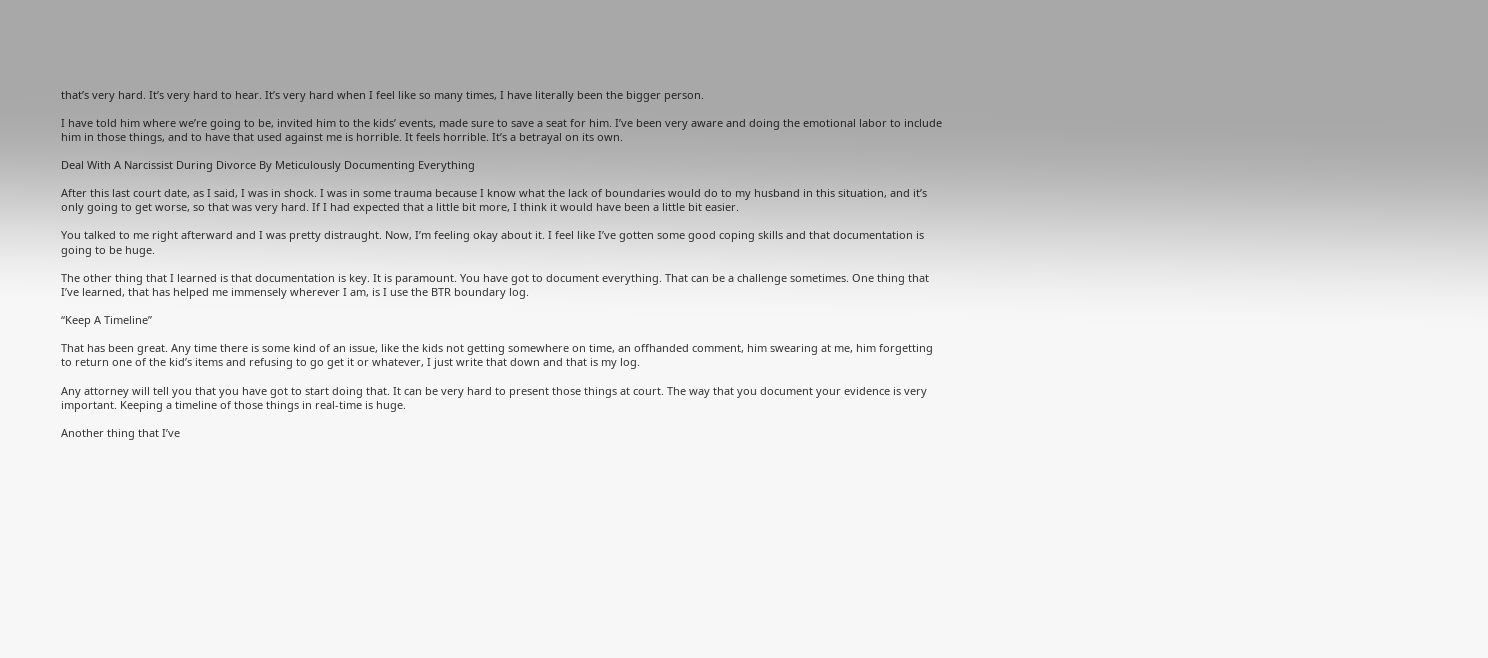that’s very hard. It’s very hard to hear. It’s very hard when I feel like so many times, I have literally been the bigger person.

I have told him where we’re going to be, invited him to the kids’ events, made sure to save a seat for him. I’ve been very aware and doing the emotional labor to include him in those things, and to have that used against me is horrible. It feels horrible. It’s a betrayal on its own.

Deal With A Narcissist During Divorce By Meticulously Documenting Everything

After this last court date, as I said, I was in shock. I was in some trauma because I know what the lack of boundaries would do to my husband in this situation, and it’s only going to get worse, so that was very hard. If I had expected that a little bit more, I think it would have been a little bit easier.

You talked to me right afterward and I was pretty distraught. Now, I’m feeling okay about it. I feel like I’ve gotten some good coping skills and that documentation is going to be huge.

The other thing that I learned is that documentation is key. It is paramount. You have got to document everything. That can be a challenge sometimes. One thing that I’ve learned, that has helped me immensely wherever I am, is I use the BTR boundary log.

“Keep A Timeline”

That has been great. Any time there is some kind of an issue, like the kids not getting somewhere on time, an offhanded comment, him swearing at me, him forgetting to return one of the kid’s items and refusing to go get it or whatever, I just write that down and that is my log.

Any attorney will tell you that you have got to start doing that. It can be very hard to present those things at court. The way that you document your evidence is very important. Keeping a timeline of those things in real-time is huge.

Another thing that I’ve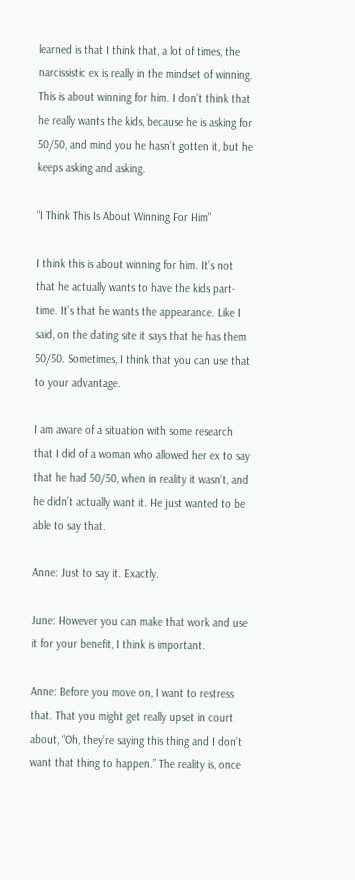learned is that I think that, a lot of times, the narcissistic ex is really in the mindset of winning. This is about winning for him. I don’t think that he really wants the kids, because he is asking for 50/50, and mind you he hasn’t gotten it, but he keeps asking and asking.

“I Think This Is About Winning For Him”

I think this is about winning for him. It’s not that he actually wants to have the kids part-time. It’s that he wants the appearance. Like I said, on the dating site it says that he has them 50/50. Sometimes, I think that you can use that to your advantage.

I am aware of a situation with some research that I did of a woman who allowed her ex to say that he had 50/50, when in reality it wasn’t, and he didn’t actually want it. He just wanted to be able to say that.

Anne: Just to say it. Exactly.

June: However you can make that work and use it for your benefit, I think is important.

Anne: Before you move on, I want to restress that. That you might get really upset in court about, “Oh, they’re saying this thing and I don’t want that thing to happen.” The reality is, once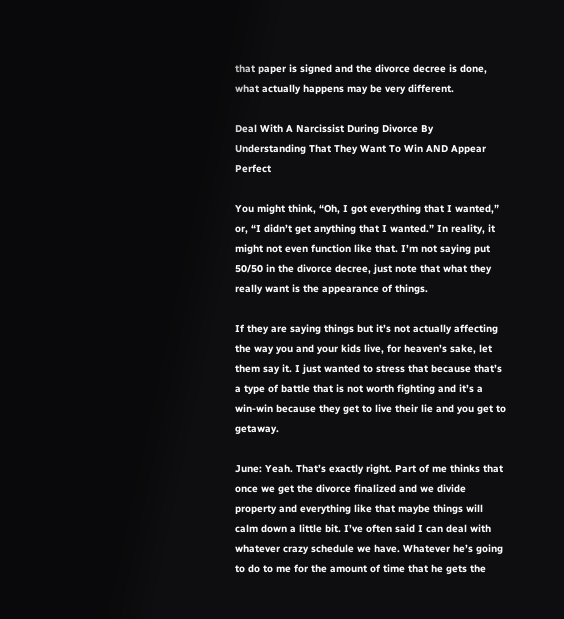that paper is signed and the divorce decree is done, what actually happens may be very different.

Deal With A Narcissist During Divorce By Understanding That They Want To Win AND Appear Perfect

You might think, “Oh, I got everything that I wanted,” or, “I didn’t get anything that I wanted.” In reality, it might not even function like that. I’m not saying put 50/50 in the divorce decree, just note that what they really want is the appearance of things.

If they are saying things but it’s not actually affecting the way you and your kids live, for heaven’s sake, let them say it. I just wanted to stress that because that’s a type of battle that is not worth fighting and it’s a win-win because they get to live their lie and you get to getaway.

June: Yeah. That’s exactly right. Part of me thinks that once we get the divorce finalized and we divide property and everything like that maybe things will calm down a little bit. I’ve often said I can deal with whatever crazy schedule we have. Whatever he’s going to do to me for the amount of time that he gets the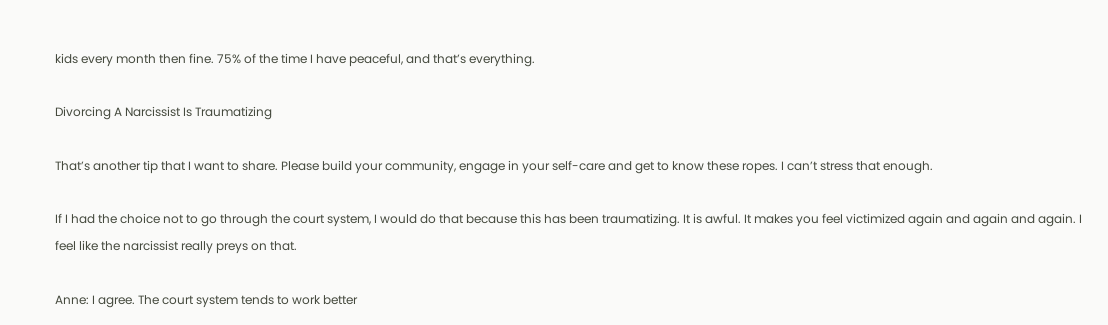kids every month then fine. 75% of the time I have peaceful, and that’s everything.

Divorcing A Narcissist Is Traumatizing

That’s another tip that I want to share. Please build your community, engage in your self-care and get to know these ropes. I can’t stress that enough.

If I had the choice not to go through the court system, I would do that because this has been traumatizing. It is awful. It makes you feel victimized again and again and again. I feel like the narcissist really preys on that.

Anne: I agree. The court system tends to work better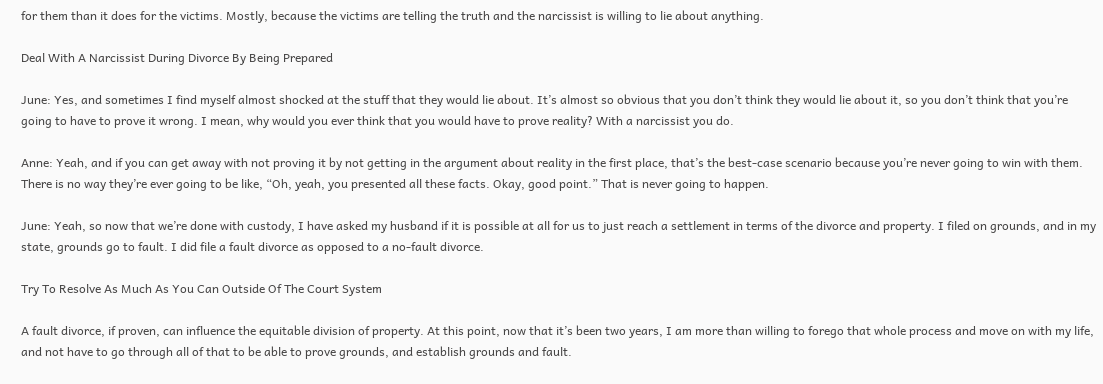for them than it does for the victims. Mostly, because the victims are telling the truth and the narcissist is willing to lie about anything.

Deal With A Narcissist During Divorce By Being Prepared

June: Yes, and sometimes I find myself almost shocked at the stuff that they would lie about. It’s almost so obvious that you don’t think they would lie about it, so you don’t think that you’re going to have to prove it wrong. I mean, why would you ever think that you would have to prove reality? With a narcissist you do.

Anne: Yeah, and if you can get away with not proving it by not getting in the argument about reality in the first place, that’s the best-case scenario because you’re never going to win with them. There is no way they’re ever going to be like, “Oh, yeah, you presented all these facts. Okay, good point.” That is never going to happen.

June: Yeah, so now that we’re done with custody, I have asked my husband if it is possible at all for us to just reach a settlement in terms of the divorce and property. I filed on grounds, and in my state, grounds go to fault. I did file a fault divorce as opposed to a no-fault divorce.

Try To Resolve As Much As You Can Outside Of The Court System

A fault divorce, if proven, can influence the equitable division of property. At this point, now that it’s been two years, I am more than willing to forego that whole process and move on with my life, and not have to go through all of that to be able to prove grounds, and establish grounds and fault.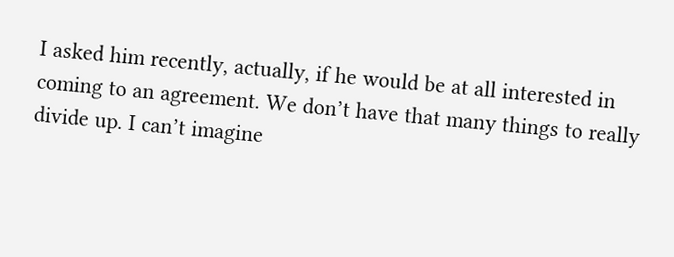I asked him recently, actually, if he would be at all interested in coming to an agreement. We don’t have that many things to really divide up. I can’t imagine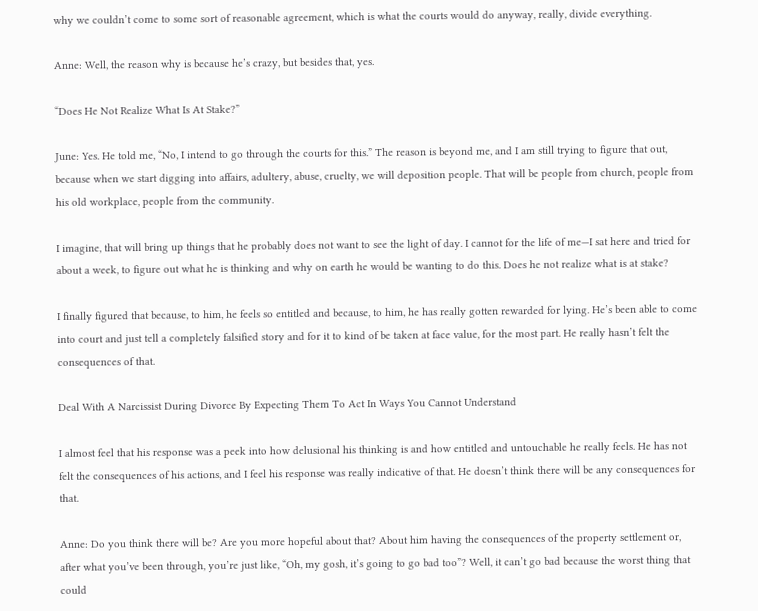why we couldn’t come to some sort of reasonable agreement, which is what the courts would do anyway, really, divide everything.

Anne: Well, the reason why is because he’s crazy, but besides that, yes.

“Does He Not Realize What Is At Stake?”

June: Yes. He told me, “No, I intend to go through the courts for this.” The reason is beyond me, and I am still trying to figure that out, because when we start digging into affairs, adultery, abuse, cruelty, we will deposition people. That will be people from church, people from his old workplace, people from the community.

I imagine, that will bring up things that he probably does not want to see the light of day. I cannot for the life of me—I sat here and tried for about a week, to figure out what he is thinking and why on earth he would be wanting to do this. Does he not realize what is at stake?

I finally figured that because, to him, he feels so entitled and because, to him, he has really gotten rewarded for lying. He’s been able to come into court and just tell a completely falsified story and for it to kind of be taken at face value, for the most part. He really hasn’t felt the consequences of that.

Deal With A Narcissist During Divorce By Expecting Them To Act In Ways You Cannot Understand

I almost feel that his response was a peek into how delusional his thinking is and how entitled and untouchable he really feels. He has not felt the consequences of his actions, and I feel his response was really indicative of that. He doesn’t think there will be any consequences for that.

Anne: Do you think there will be? Are you more hopeful about that? About him having the consequences of the property settlement or, after what you’ve been through, you’re just like, “Oh, my gosh, it’s going to go bad too”? Well, it can’t go bad because the worst thing that could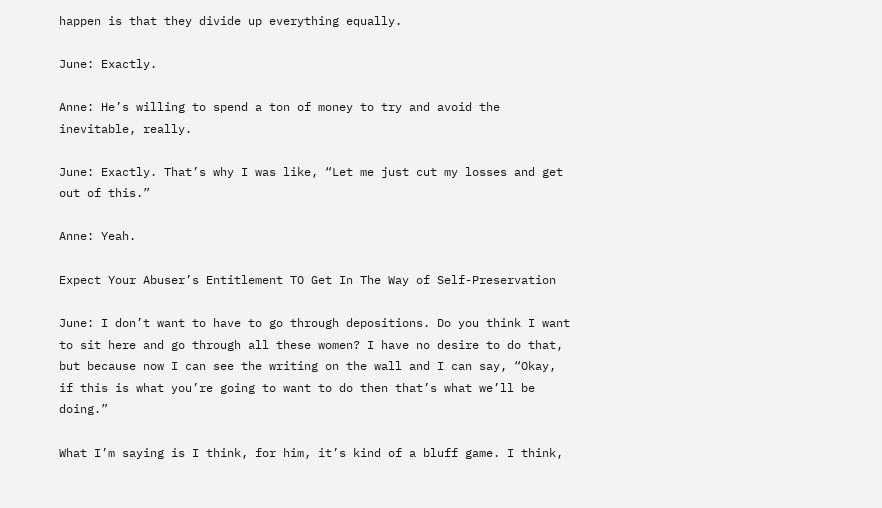happen is that they divide up everything equally.

June: Exactly.

Anne: He’s willing to spend a ton of money to try and avoid the inevitable, really.

June: Exactly. That’s why I was like, “Let me just cut my losses and get out of this.”

Anne: Yeah.

Expect Your Abuser’s Entitlement TO Get In The Way of Self-Preservation

June: I don’t want to have to go through depositions. Do you think I want to sit here and go through all these women? I have no desire to do that, but because now I can see the writing on the wall and I can say, “Okay, if this is what you’re going to want to do then that’s what we’ll be doing.”

What I’m saying is I think, for him, it’s kind of a bluff game. I think,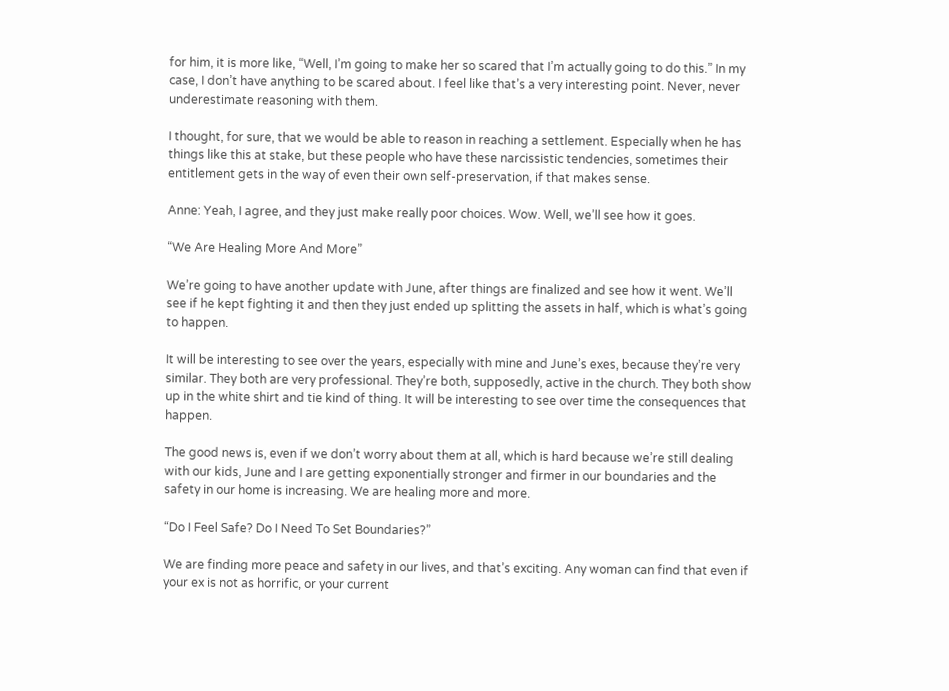for him, it is more like, “Well, I’m going to make her so scared that I’m actually going to do this.” In my case, I don’t have anything to be scared about. I feel like that’s a very interesting point. Never, never underestimate reasoning with them.

I thought, for sure, that we would be able to reason in reaching a settlement. Especially when he has things like this at stake, but these people who have these narcissistic tendencies, sometimes their entitlement gets in the way of even their own self-preservation, if that makes sense.

Anne: Yeah, I agree, and they just make really poor choices. Wow. Well, we’ll see how it goes.

“We Are Healing More And More”

We’re going to have another update with June, after things are finalized and see how it went. We’ll see if he kept fighting it and then they just ended up splitting the assets in half, which is what’s going to happen.

It will be interesting to see over the years, especially with mine and June’s exes, because they’re very similar. They both are very professional. They’re both, supposedly, active in the church. They both show up in the white shirt and tie kind of thing. It will be interesting to see over time the consequences that happen.

The good news is, even if we don’t worry about them at all, which is hard because we’re still dealing with our kids, June and I are getting exponentially stronger and firmer in our boundaries and the safety in our home is increasing. We are healing more and more.

“Do I Feel Safe? Do I Need To Set Boundaries?”

We are finding more peace and safety in our lives, and that’s exciting. Any woman can find that even if your ex is not as horrific, or your current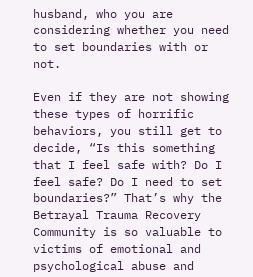husband, who you are considering whether you need to set boundaries with or not.

Even if they are not showing these types of horrific behaviors, you still get to decide, “Is this something that I feel safe with? Do I feel safe? Do I need to set boundaries?” That’s why the Betrayal Trauma Recovery Community is so valuable to victims of emotional and psychological abuse and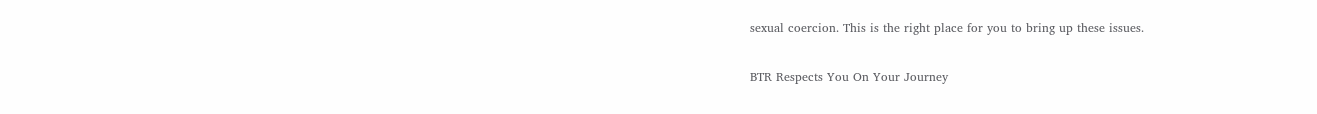sexual coercion. This is the right place for you to bring up these issues.

BTR Respects You On Your Journey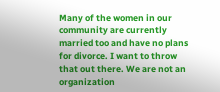Many of the women in our community are currently married too and have no plans for divorce. I want to throw that out there. We are not an organization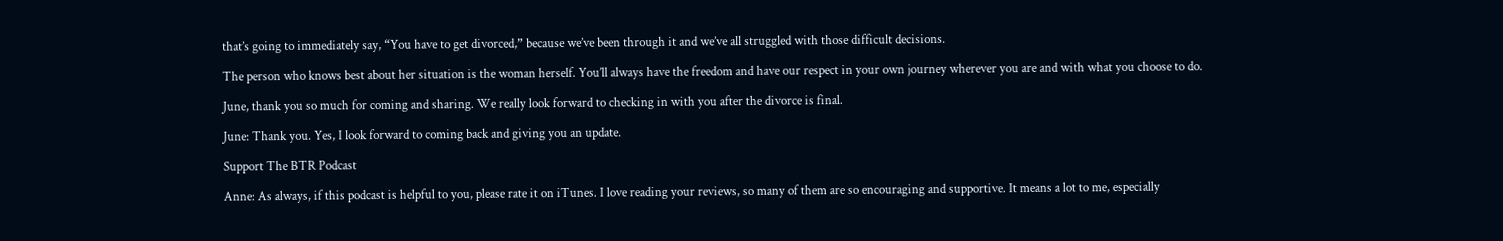that’s going to immediately say, “You have to get divorced,” because we’ve been through it and we’ve all struggled with those difficult decisions.

The person who knows best about her situation is the woman herself. You’ll always have the freedom and have our respect in your own journey wherever you are and with what you choose to do.

June, thank you so much for coming and sharing. We really look forward to checking in with you after the divorce is final.

June: Thank you. Yes, I look forward to coming back and giving you an update.

Support The BTR Podcast

Anne: As always, if this podcast is helpful to you, please rate it on iTunes. I love reading your reviews, so many of them are so encouraging and supportive. It means a lot to me, especially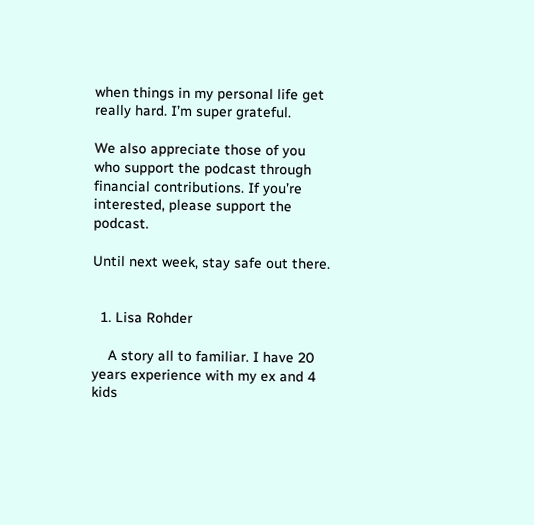when things in my personal life get really hard. I’m super grateful.

We also appreciate those of you who support the podcast through financial contributions. If you’re interested, please support the podcast.

Until next week, stay safe out there.


  1. Lisa Rohder

    A story all to familiar. I have 20 years experience with my ex and 4 kids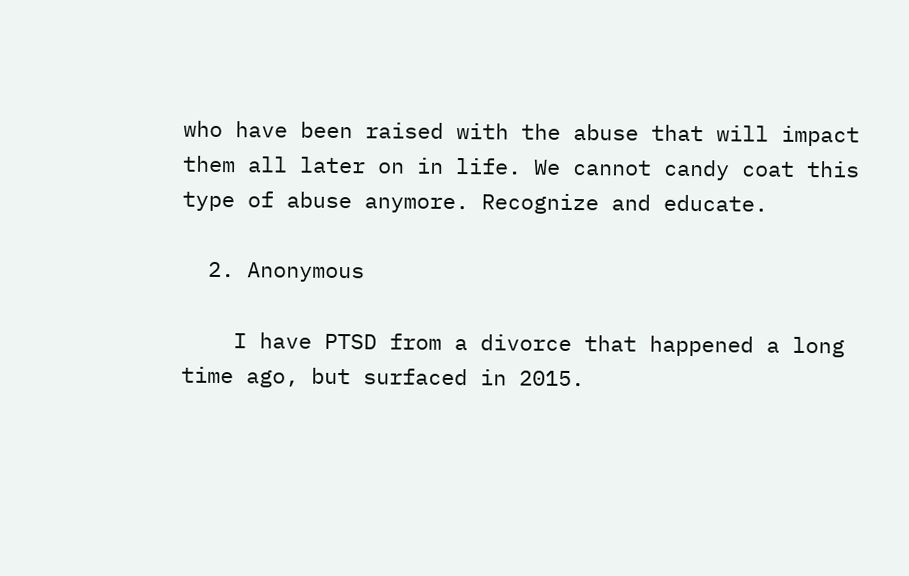who have been raised with the abuse that will impact them all later on in life. We cannot candy coat this type of abuse anymore. Recognize and educate.

  2. Anonymous

    I have PTSD from a divorce that happened a long time ago, but surfaced in 2015.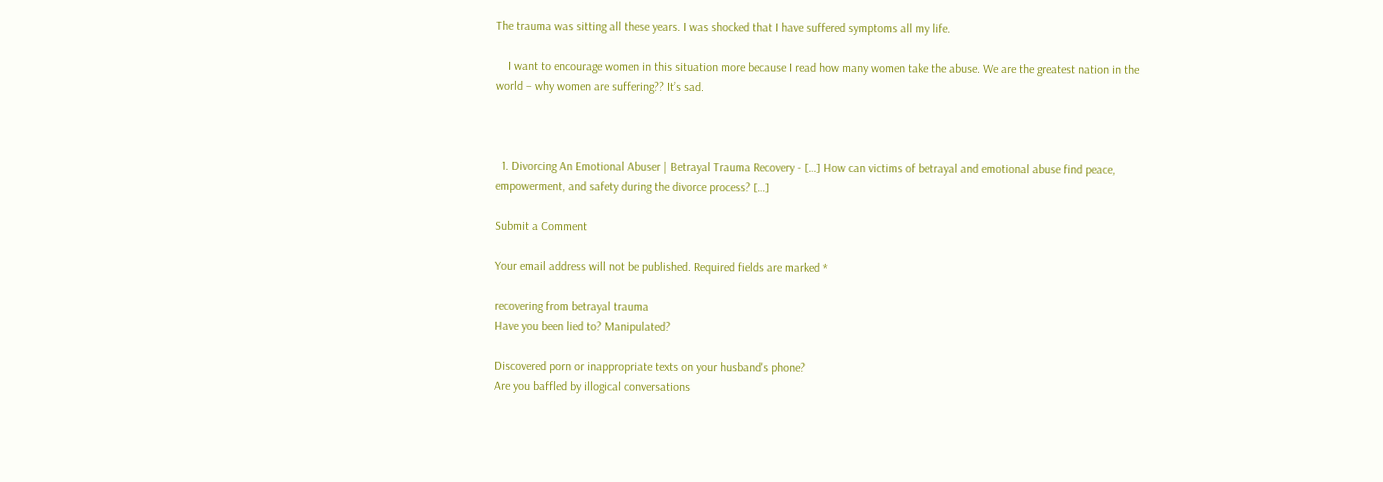The trauma was sitting all these years. I was shocked that I have suffered symptoms all my life.

    I want to encourage women in this situation more because I read how many women take the abuse. We are the greatest nation in the world – why women are suffering?? It’s sad.



  1. Divorcing An Emotional Abuser | Betrayal Trauma Recovery - […] How can victims of betrayal and emotional abuse find peace, empowerment, and safety during the divorce process? […]

Submit a Comment

Your email address will not be published. Required fields are marked *

recovering from betrayal trauma
Have you been lied to? Manipulated?

Discovered porn or inappropriate texts on your husband's phone?
Are you baffled by illogical conversations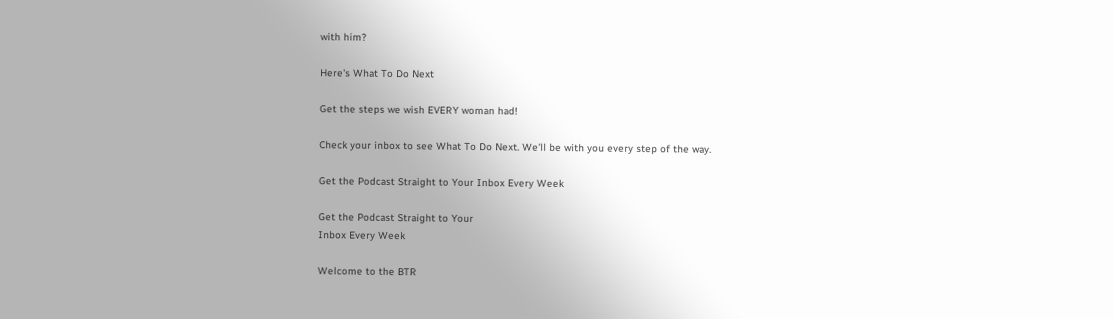with him?

Here's What To Do Next

Get the steps we wish EVERY woman had!

Check your inbox to see What To Do Next. We'll be with you every step of the way.

Get the Podcast Straight to Your Inbox Every Week

Get the Podcast Straight to Your
Inbox Every Week

Welcome to the BTR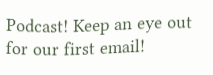Podcast! Keep an eye out for our first email!